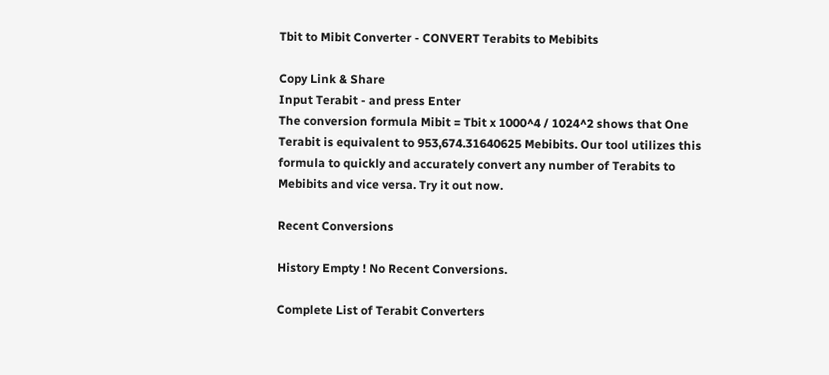Tbit to Mibit Converter - CONVERT Terabits to Mebibits

Copy Link & Share
Input Terabit - and press Enter
The conversion formula Mibit = Tbit x 1000^4 / 1024^2 shows that One Terabit is equivalent to 953,674.31640625 Mebibits. Our tool utilizes this formula to quickly and accurately convert any number of Terabits to Mebibits and vice versa. Try it out now.

Recent Conversions

History Empty ! No Recent Conversions.

Complete List of Terabit Converters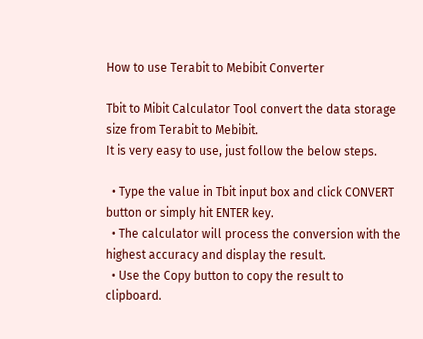How to use Terabit to Mebibit Converter

Tbit to Mibit Calculator Tool convert the data storage size from Terabit to Mebibit.
It is very easy to use, just follow the below steps.

  • Type the value in Tbit input box and click CONVERT button or simply hit ENTER key.
  • The calculator will process the conversion with the highest accuracy and display the result.
  • Use the Copy button to copy the result to clipboard.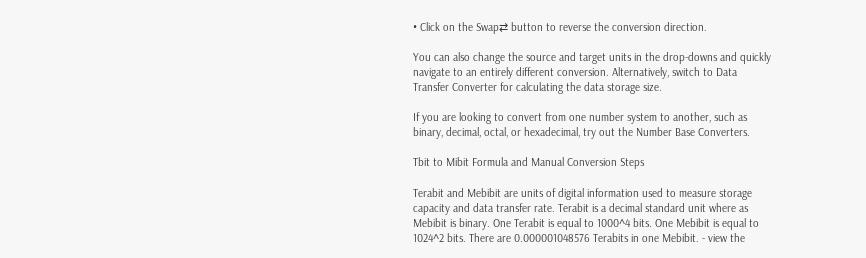• Click on the Swap⇄ button to reverse the conversion direction.

You can also change the source and target units in the drop-downs and quickly navigate to an entirely different conversion. Alternatively, switch to Data Transfer Converter for calculating the data storage size.

If you are looking to convert from one number system to another, such as binary, decimal, octal, or hexadecimal, try out the Number Base Converters.

Tbit to Mibit Formula and Manual Conversion Steps

Terabit and Mebibit are units of digital information used to measure storage capacity and data transfer rate. Terabit is a decimal standard unit where as Mebibit is binary. One Terabit is equal to 1000^4 bits. One Mebibit is equal to 1024^2 bits. There are 0.000001048576 Terabits in one Mebibit. - view the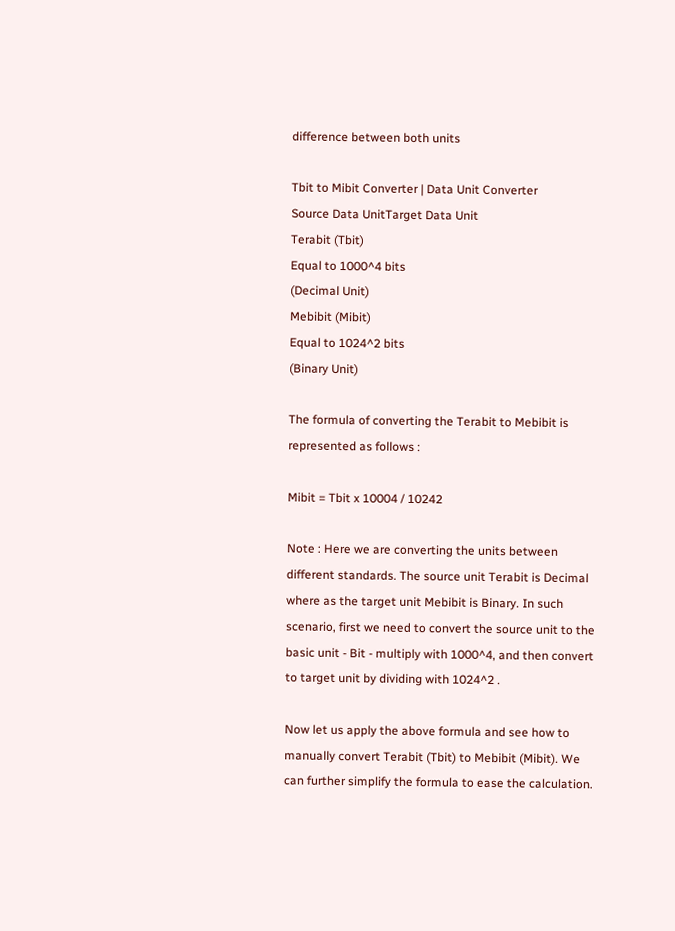difference between both units

Tbit to Mibit Converter | Data Unit Converter
Source Data UnitTarget Data Unit
Terabit (Tbit)
Equal to 1000^4 bits
(Decimal Unit)
Mebibit (Mibit)
Equal to 1024^2 bits
(Binary Unit)

The formula of converting the Terabit to Mebibit is represented as follows :

Mibit = Tbit x 10004 / 10242

Note : Here we are converting the units between different standards. The source unit Terabit is Decimal where as the target unit Mebibit is Binary. In such scenario, first we need to convert the source unit to the basic unit - Bit - multiply with 1000^4, and then convert to target unit by dividing with 1024^2 .

Now let us apply the above formula and see how to manually convert Terabit (Tbit) to Mebibit (Mibit). We can further simplify the formula to ease the calculation.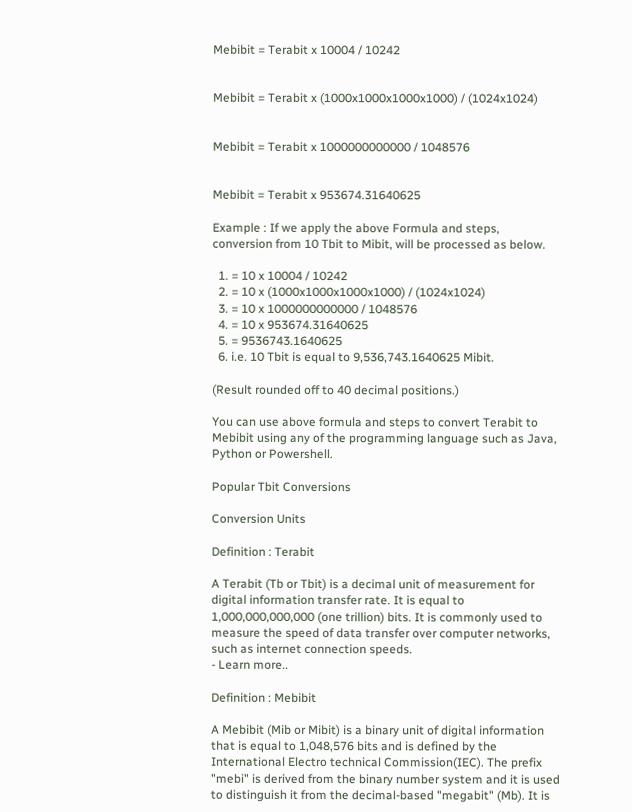Mebibit = Terabit x 10004 / 10242


Mebibit = Terabit x (1000x1000x1000x1000) / (1024x1024)


Mebibit = Terabit x 1000000000000 / 1048576


Mebibit = Terabit x 953674.31640625

Example : If we apply the above Formula and steps, conversion from 10 Tbit to Mibit, will be processed as below.

  1. = 10 x 10004 / 10242
  2. = 10 x (1000x1000x1000x1000) / (1024x1024)
  3. = 10 x 1000000000000 / 1048576
  4. = 10 x 953674.31640625
  5. = 9536743.1640625
  6. i.e. 10 Tbit is equal to 9,536,743.1640625 Mibit.

(Result rounded off to 40 decimal positions.)

You can use above formula and steps to convert Terabit to Mebibit using any of the programming language such as Java, Python or Powershell.

Popular Tbit Conversions

Conversion Units

Definition : Terabit

A Terabit (Tb or Tbit) is a decimal unit of measurement for digital information transfer rate. It is equal to 1,000,000,000,000 (one trillion) bits. It is commonly used to measure the speed of data transfer over computer networks, such as internet connection speeds.
- Learn more..

Definition : Mebibit

A Mebibit (Mib or Mibit) is a binary unit of digital information that is equal to 1,048,576 bits and is defined by the International Electro technical Commission(IEC). The prefix "mebi" is derived from the binary number system and it is used to distinguish it from the decimal-based "megabit" (Mb). It is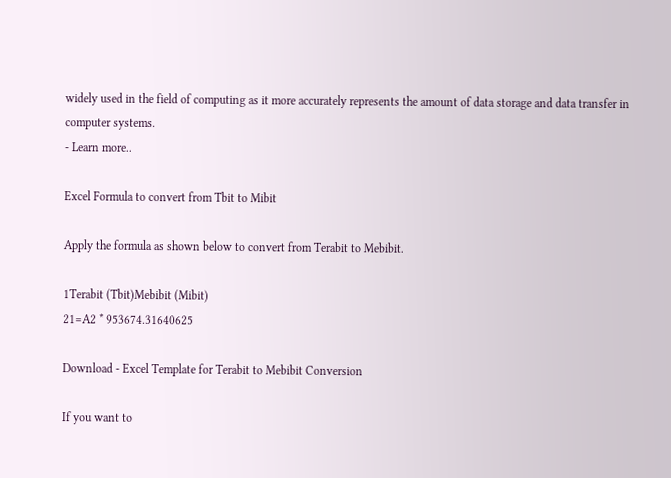widely used in the field of computing as it more accurately represents the amount of data storage and data transfer in computer systems.
- Learn more..

Excel Formula to convert from Tbit to Mibit

Apply the formula as shown below to convert from Terabit to Mebibit.

1Terabit (Tbit)Mebibit (Mibit)
21=A2 * 953674.31640625

Download - Excel Template for Terabit to Mebibit Conversion

If you want to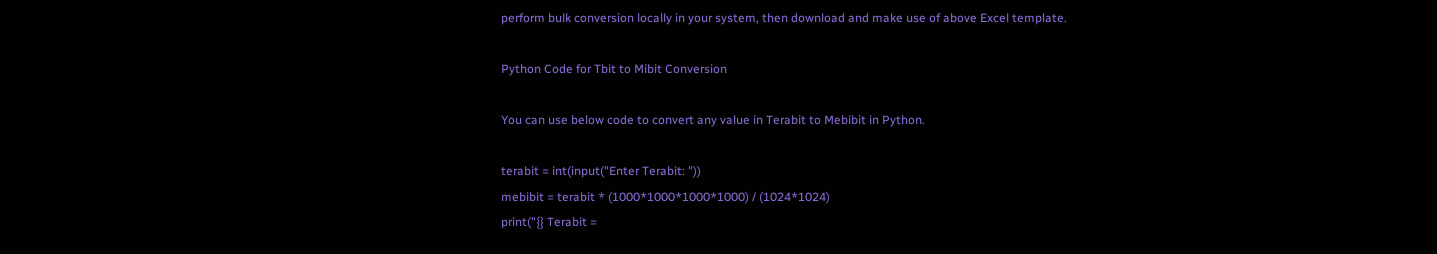perform bulk conversion locally in your system, then download and make use of above Excel template.

Python Code for Tbit to Mibit Conversion

You can use below code to convert any value in Terabit to Mebibit in Python.

terabit = int(input("Enter Terabit: "))
mebibit = terabit * (1000*1000*1000*1000) / (1024*1024)
print("{} Terabit =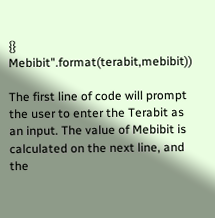{} Mebibit".format(terabit,mebibit))

The first line of code will prompt the user to enter the Terabit as an input. The value of Mebibit is calculated on the next line, and the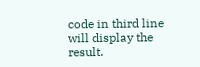code in third line will display the result.